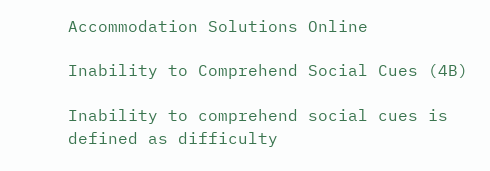Accommodation Solutions Online

Inability to Comprehend Social Cues (4B)

Inability to comprehend social cues is defined as difficulty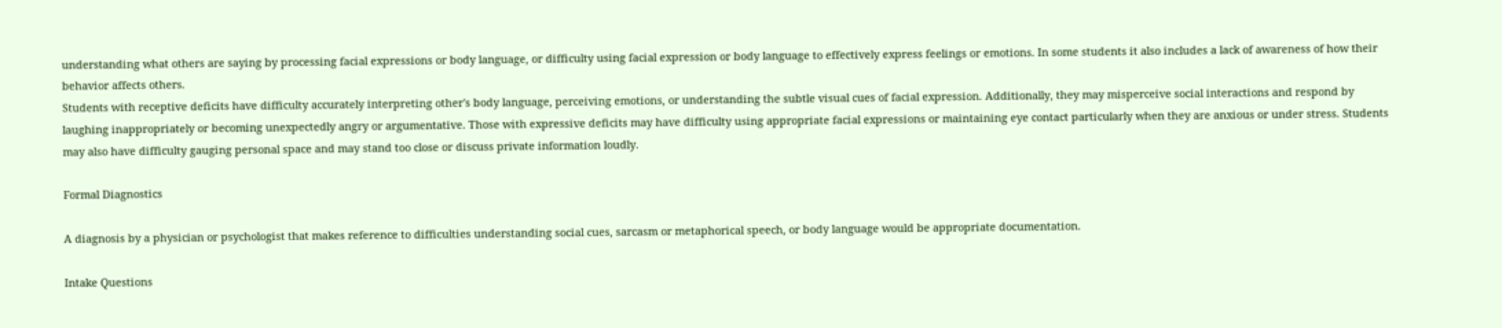understanding what others are saying by processing facial expressions or body language, or difficulty using facial expression or body language to effectively express feelings or emotions. In some students it also includes a lack of awareness of how their behavior affects others.
Students with receptive deficits have difficulty accurately interpreting other's body language, perceiving emotions, or understanding the subtle visual cues of facial expression. Additionally, they may misperceive social interactions and respond by laughing inappropriately or becoming unexpectedly angry or argumentative. Those with expressive deficits may have difficulty using appropriate facial expressions or maintaining eye contact particularly when they are anxious or under stress. Students may also have difficulty gauging personal space and may stand too close or discuss private information loudly.

Formal Diagnostics

A diagnosis by a physician or psychologist that makes reference to difficulties understanding social cues, sarcasm or metaphorical speech, or body language would be appropriate documentation.

Intake Questions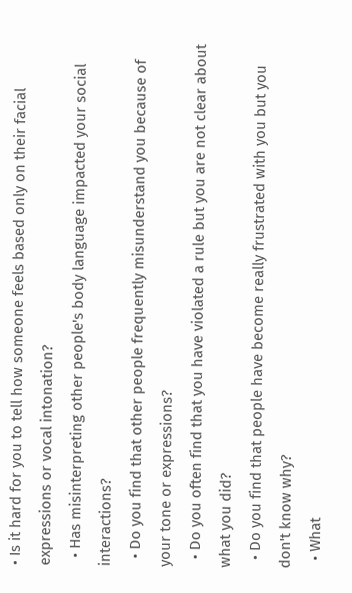• Is it hard for you to tell how someone feels based only on their facial expressions or vocal intonation?
  • Has misinterpreting other people's body language impacted your social interactions?
  • Do you find that other people frequently misunderstand you because of your tone or expressions?
  • Do you often find that you have violated a rule but you are not clear about what you did?
  • Do you find that people have become really frustrated with you but you don't know why?
  • What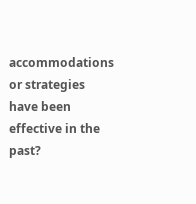accommodations or strategies have been effective in the past?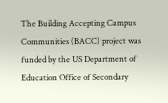The Building Accepting Campus Communities (BACC) project was funded by the US Department of Education Office of Secondary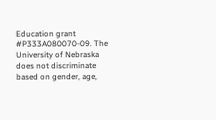Education grant #P333A080070-09. The University of Nebraska does not discriminate based on gender, age,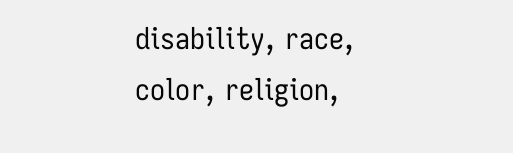disability, race, color, religion,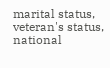marital status, veteran's status, national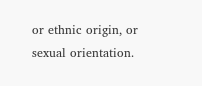or ethnic origin, or sexual orientation.